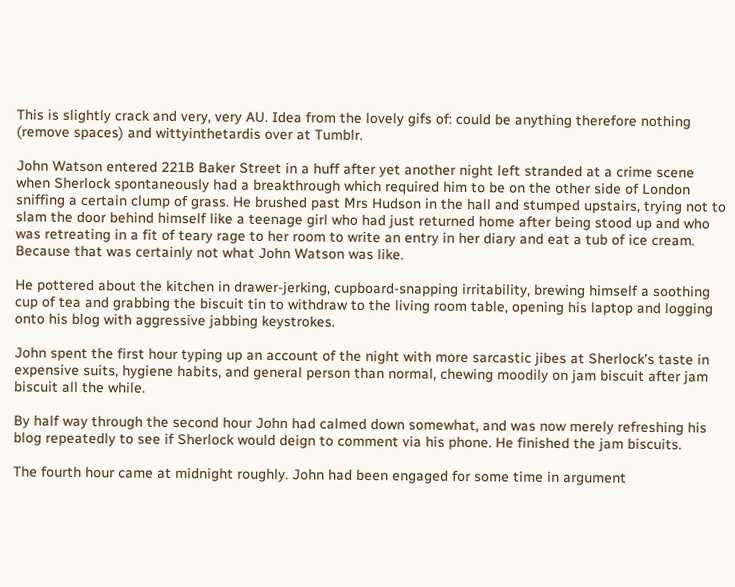This is slightly crack and very, very AU. Idea from the lovely gifs of: could be anything therefore nothing (remove spaces) and wittyinthetardis over at Tumblr.

John Watson entered 221B Baker Street in a huff after yet another night left stranded at a crime scene when Sherlock spontaneously had a breakthrough which required him to be on the other side of London sniffing a certain clump of grass. He brushed past Mrs Hudson in the hall and stumped upstairs, trying not to slam the door behind himself like a teenage girl who had just returned home after being stood up and who was retreating in a fit of teary rage to her room to write an entry in her diary and eat a tub of ice cream. Because that was certainly not what John Watson was like.

He pottered about the kitchen in drawer-jerking, cupboard-snapping irritability, brewing himself a soothing cup of tea and grabbing the biscuit tin to withdraw to the living room table, opening his laptop and logging onto his blog with aggressive jabbing keystrokes.

John spent the first hour typing up an account of the night with more sarcastic jibes at Sherlock's taste in expensive suits, hygiene habits, and general person than normal, chewing moodily on jam biscuit after jam biscuit all the while.

By half way through the second hour John had calmed down somewhat, and was now merely refreshing his blog repeatedly to see if Sherlock would deign to comment via his phone. He finished the jam biscuits.

The fourth hour came at midnight roughly. John had been engaged for some time in argument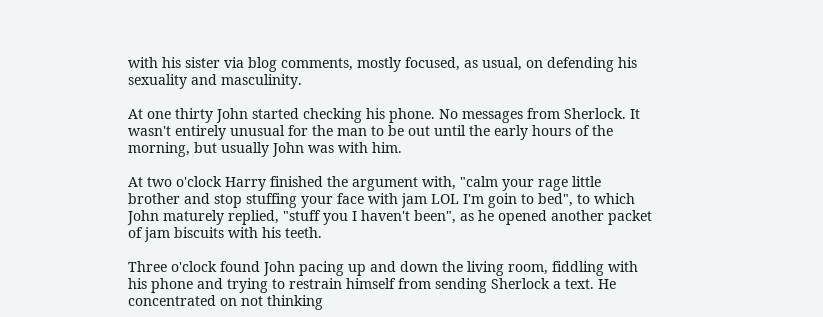with his sister via blog comments, mostly focused, as usual, on defending his sexuality and masculinity.

At one thirty John started checking his phone. No messages from Sherlock. It wasn't entirely unusual for the man to be out until the early hours of the morning, but usually John was with him.

At two o'clock Harry finished the argument with, "calm your rage little brother and stop stuffing your face with jam LOL I'm goin to bed", to which John maturely replied, "stuff you I haven't been", as he opened another packet of jam biscuits with his teeth.

Three o'clock found John pacing up and down the living room, fiddling with his phone and trying to restrain himself from sending Sherlock a text. He concentrated on not thinking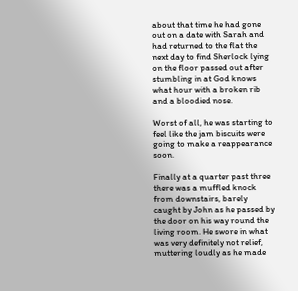about that time he had gone out on a date with Sarah and had returned to the flat the next day to find Sherlock lying on the floor passed out after stumbling in at God knows what hour with a broken rib and a bloodied nose.

Worst of all, he was starting to feel like the jam biscuits were going to make a reappearance soon.

Finally at a quarter past three there was a muffled knock from downstairs, barely caught by John as he passed by the door on his way round the living room. He swore in what was very definitely not relief, muttering loudly as he made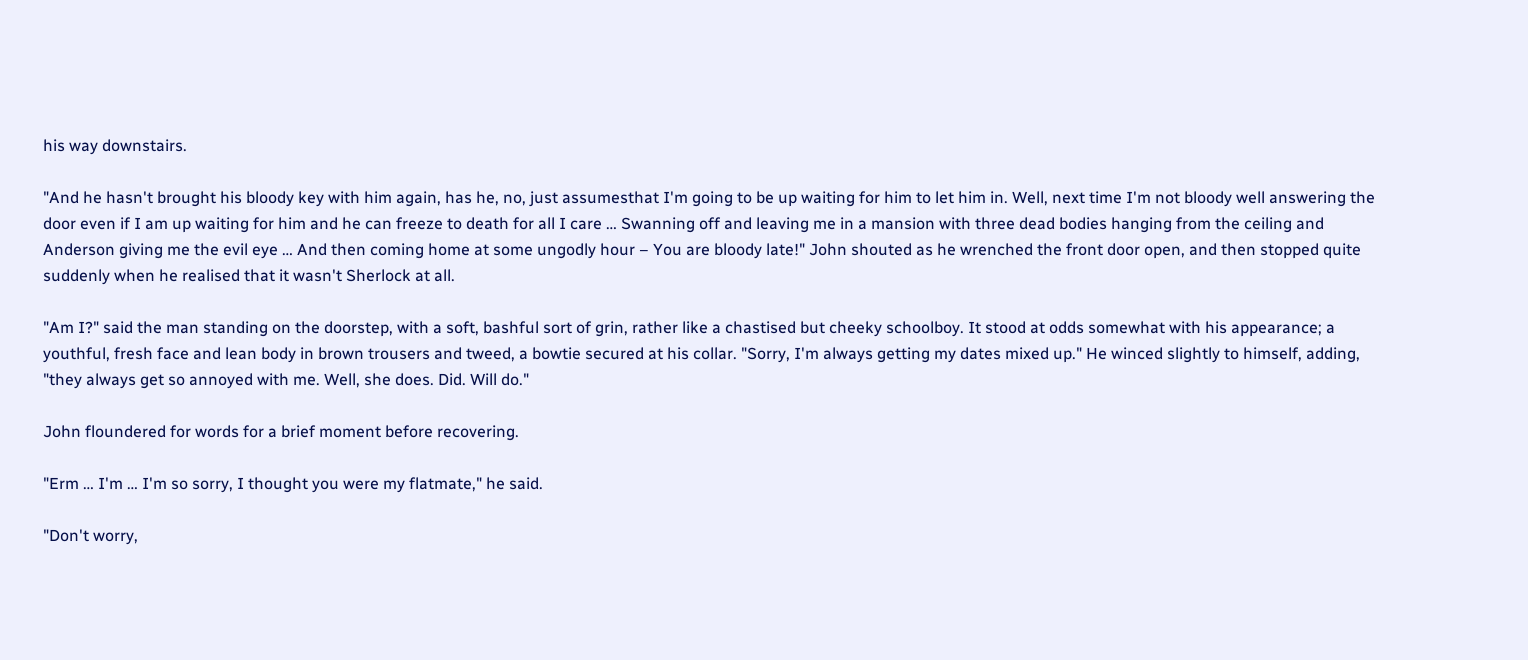his way downstairs.

"And he hasn't brought his bloody key with him again, has he, no, just assumesthat I'm going to be up waiting for him to let him in. Well, next time I'm not bloody well answering the door even if I am up waiting for him and he can freeze to death for all I care … Swanning off and leaving me in a mansion with three dead bodies hanging from the ceiling and Anderson giving me the evil eye … And then coming home at some ungodly hour – You are bloody late!" John shouted as he wrenched the front door open, and then stopped quite suddenly when he realised that it wasn't Sherlock at all.

"Am I?" said the man standing on the doorstep, with a soft, bashful sort of grin, rather like a chastised but cheeky schoolboy. It stood at odds somewhat with his appearance; a youthful, fresh face and lean body in brown trousers and tweed, a bowtie secured at his collar. "Sorry, I'm always getting my dates mixed up." He winced slightly to himself, adding, "they always get so annoyed with me. Well, she does. Did. Will do."

John floundered for words for a brief moment before recovering.

"Erm … I'm … I'm so sorry, I thought you were my flatmate," he said.

"Don't worry,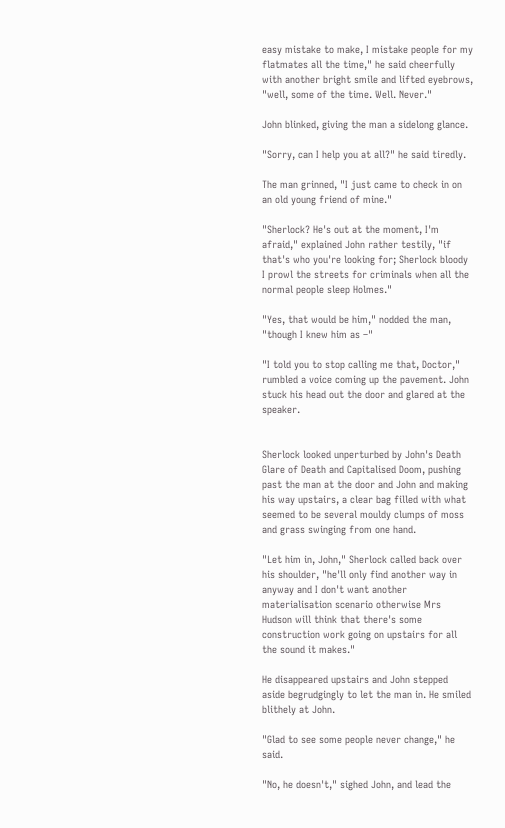easy mistake to make, I mistake people for my flatmates all the time," he said cheerfully with another bright smile and lifted eyebrows, "well, some of the time. Well. Never."

John blinked, giving the man a sidelong glance.

"Sorry, can I help you at all?" he said tiredly.

The man grinned, "I just came to check in on an old young friend of mine."

"Sherlock? He's out at the moment, I'm afraid," explained John rather testily, "if that's who you're looking for; Sherlock bloody I prowl the streets for criminals when all the normal people sleep Holmes."

"Yes, that would be him," nodded the man, "though I knew him as –"

"I told you to stop calling me that, Doctor," rumbled a voice coming up the pavement. John stuck his head out the door and glared at the speaker.


Sherlock looked unperturbed by John's Death Glare of Death and Capitalised Doom, pushing past the man at the door and John and making his way upstairs, a clear bag filled with what seemed to be several mouldy clumps of moss and grass swinging from one hand.

"Let him in, John," Sherlock called back over his shoulder, "he'll only find another way in anyway and I don't want another materialisation scenario otherwise Mrs Hudson will think that there's some construction work going on upstairs for all the sound it makes."

He disappeared upstairs and John stepped aside begrudgingly to let the man in. He smiled blithely at John.

"Glad to see some people never change," he said.

"No, he doesn't," sighed John, and lead the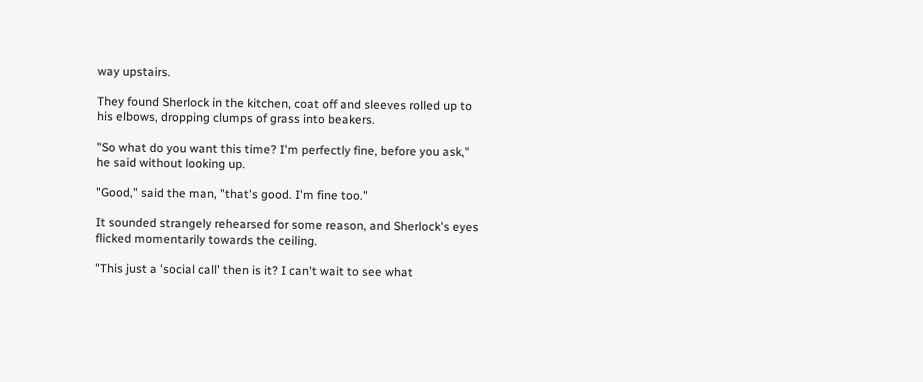way upstairs.

They found Sherlock in the kitchen, coat off and sleeves rolled up to his elbows, dropping clumps of grass into beakers.

"So what do you want this time? I'm perfectly fine, before you ask," he said without looking up.

"Good," said the man, "that's good. I'm fine too."

It sounded strangely rehearsed for some reason, and Sherlock's eyes flicked momentarily towards the ceiling.

"This just a 'social call' then is it? I can't wait to see what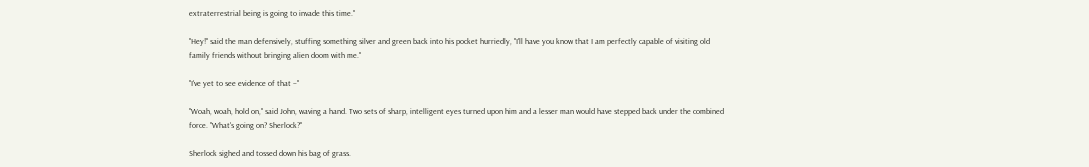extraterrestrial being is going to invade this time."

"Hey!" said the man defensively, stuffing something silver and green back into his pocket hurriedly, "I'll have you know that I am perfectly capable of visiting old family friends without bringing alien doom with me."

"I've yet to see evidence of that –"

"Woah, woah, hold on," said John, waving a hand. Two sets of sharp, intelligent eyes turned upon him and a lesser man would have stepped back under the combined force. "What's going on? Sherlock?"

Sherlock sighed and tossed down his bag of grass.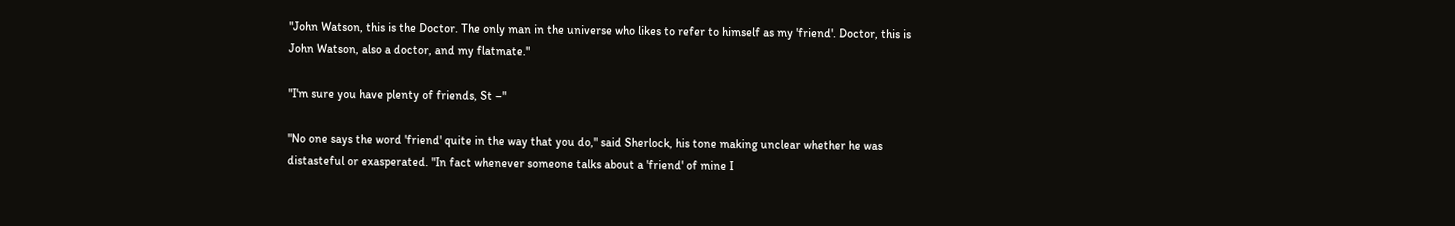"John Watson, this is the Doctor. The only man in the universe who likes to refer to himself as my 'friend'. Doctor, this is John Watson, also a doctor, and my flatmate."

"I'm sure you have plenty of friends, St –"

"No one says the word 'friend' quite in the way that you do," said Sherlock, his tone making unclear whether he was distasteful or exasperated. "In fact whenever someone talks about a 'friend' of mine I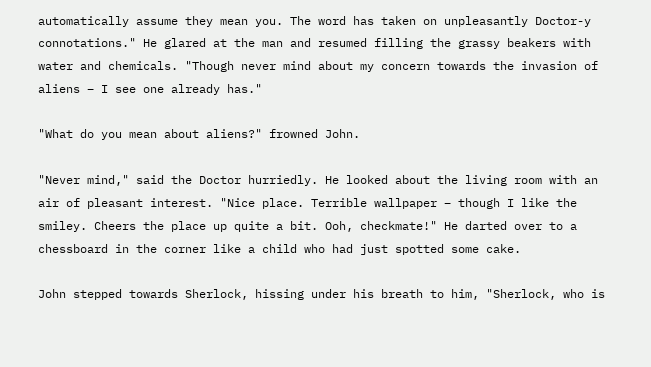automatically assume they mean you. The word has taken on unpleasantly Doctor-y connotations." He glared at the man and resumed filling the grassy beakers with water and chemicals. "Though never mind about my concern towards the invasion of aliens – I see one already has."

"What do you mean about aliens?" frowned John.

"Never mind," said the Doctor hurriedly. He looked about the living room with an air of pleasant interest. "Nice place. Terrible wallpaper – though I like the smiley. Cheers the place up quite a bit. Ooh, checkmate!" He darted over to a chessboard in the corner like a child who had just spotted some cake.

John stepped towards Sherlock, hissing under his breath to him, "Sherlock, who is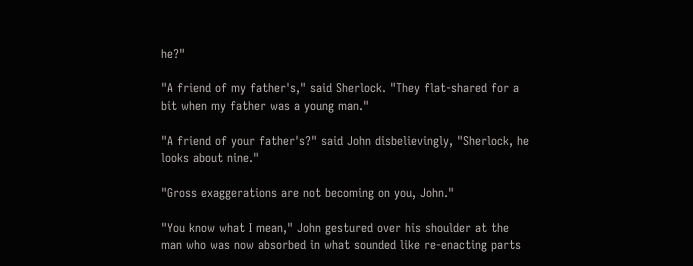he?"

"A friend of my father's," said Sherlock. "They flat-shared for a bit when my father was a young man."

"A friend of your father's?" said John disbelievingly, "Sherlock, he looks about nine."

"Gross exaggerations are not becoming on you, John."

"You know what I mean," John gestured over his shoulder at the man who was now absorbed in what sounded like re-enacting parts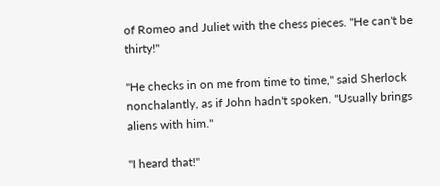of Romeo and Juliet with the chess pieces. "He can't be thirty!"

"He checks in on me from time to time," said Sherlock nonchalantly, as if John hadn't spoken. "Usually brings aliens with him."

"I heard that!"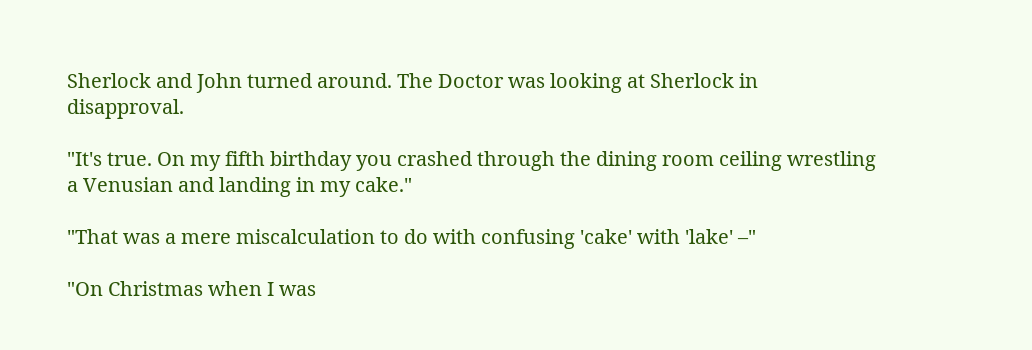Sherlock and John turned around. The Doctor was looking at Sherlock in disapproval.

"It's true. On my fifth birthday you crashed through the dining room ceiling wrestling a Venusian and landing in my cake."

"That was a mere miscalculation to do with confusing 'cake' with 'lake' –"

"On Christmas when I was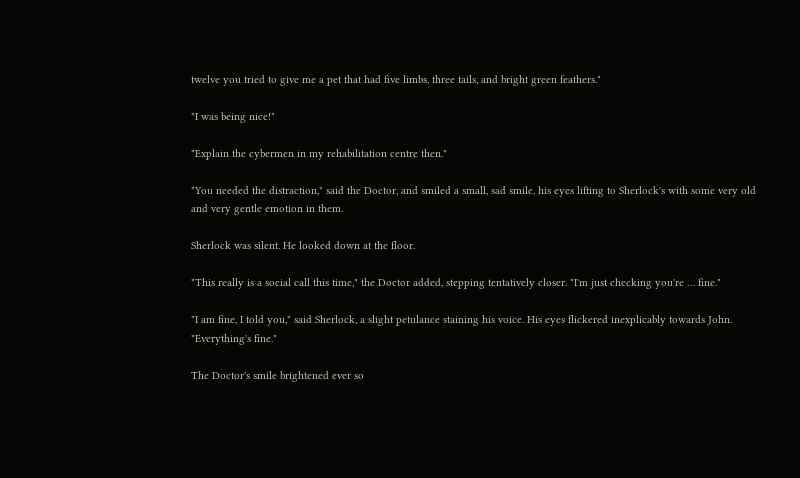twelve you tried to give me a pet that had five limbs, three tails, and bright green feathers."

"I was being nice!"

"Explain the cybermen in my rehabilitation centre then."

"You needed the distraction," said the Doctor, and smiled a small, sad smile, his eyes lifting to Sherlock's with some very old and very gentle emotion in them.

Sherlock was silent. He looked down at the floor.

"This really is a social call this time," the Doctor added, stepping tentatively closer. "I'm just checking you're … fine."

"I am fine, I told you," said Sherlock, a slight petulance staining his voice. His eyes flickered inexplicably towards John. "Everything's fine."

The Doctor's smile brightened ever so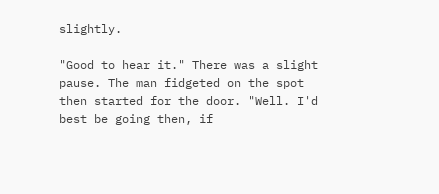slightly.

"Good to hear it." There was a slight pause. The man fidgeted on the spot then started for the door. "Well. I'd best be going then, if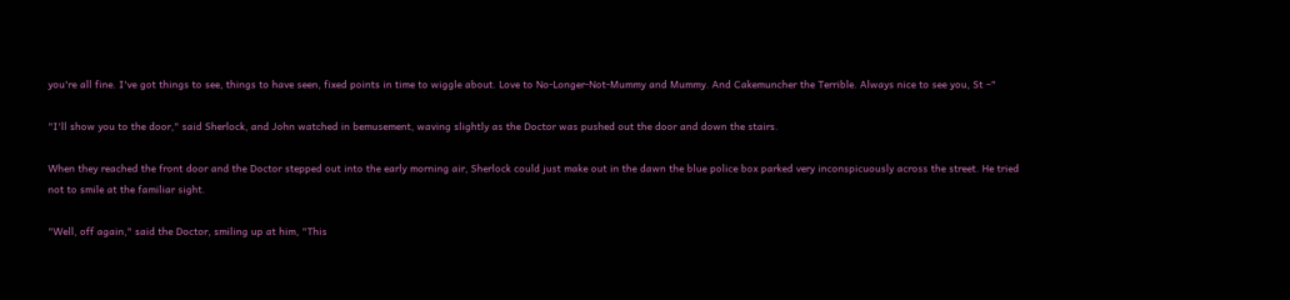you're all fine. I've got things to see, things to have seen, fixed points in time to wiggle about. Love to No-Longer-Not-Mummy and Mummy. And Cakemuncher the Terrible. Always nice to see you, St –"

"I'll show you to the door," said Sherlock, and John watched in bemusement, waving slightly as the Doctor was pushed out the door and down the stairs.

When they reached the front door and the Doctor stepped out into the early morning air, Sherlock could just make out in the dawn the blue police box parked very inconspicuously across the street. He tried not to smile at the familiar sight.

"Well, off again," said the Doctor, smiling up at him, "This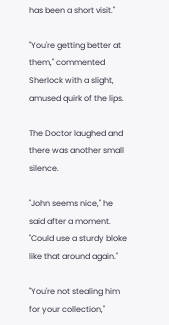has been a short visit."

"You're getting better at them," commented Sherlock with a slight, amused quirk of the lips.

The Doctor laughed and there was another small silence.

"John seems nice," he said after a moment. "Could use a sturdy bloke like that around again."

"You're not stealing him for your collection,"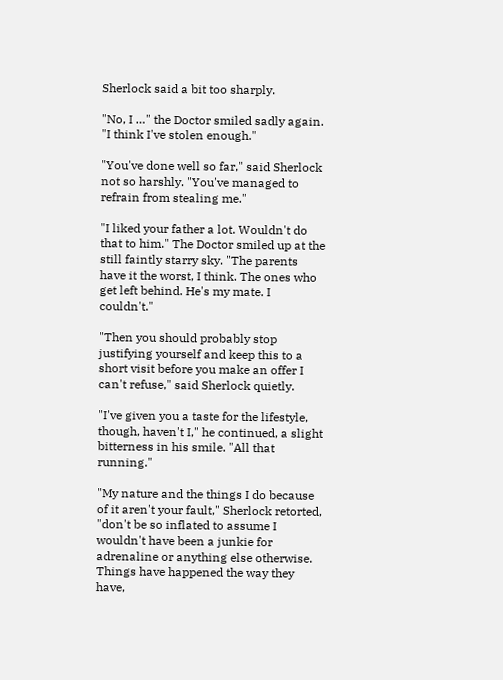Sherlock said a bit too sharply.

"No, I …" the Doctor smiled sadly again. "I think I've stolen enough."

"You've done well so far," said Sherlock not so harshly. "You've managed to refrain from stealing me."

"I liked your father a lot. Wouldn't do that to him." The Doctor smiled up at the still faintly starry sky. "The parents have it the worst, I think. The ones who get left behind. He's my mate. I couldn't."

"Then you should probably stop justifying yourself and keep this to a short visit before you make an offer I can't refuse," said Sherlock quietly.

"I've given you a taste for the lifestyle, though, haven't I," he continued, a slight bitterness in his smile. "All that running."

"My nature and the things I do because of it aren't your fault," Sherlock retorted, "don't be so inflated to assume I wouldn't have been a junkie for adrenaline or anything else otherwise. Things have happened the way they have,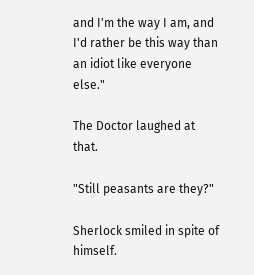and I'm the way I am, and I'd rather be this way than an idiot like everyone else."

The Doctor laughed at that.

"Still peasants are they?"

Sherlock smiled in spite of himself.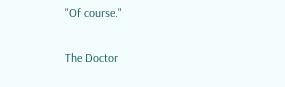"Of course."

The Doctor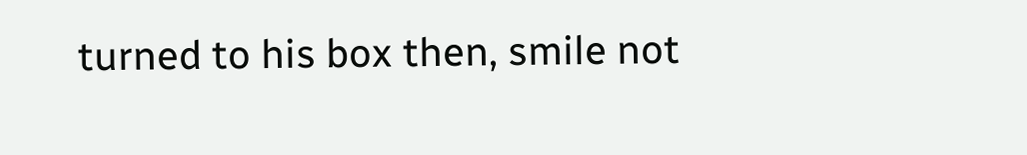turned to his box then, smile not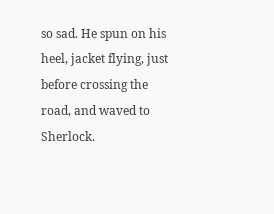so sad. He spun on his heel, jacket flying, just before crossing the road, and waved to Sherlock.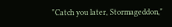"Catch you later, Stormageddon,"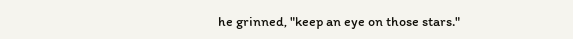he grinned, "keep an eye on those stars."